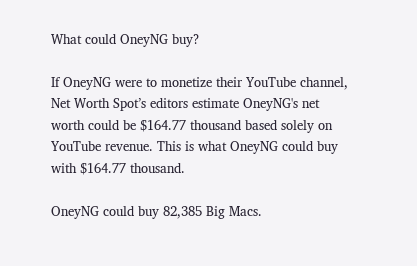What could OneyNG buy?

If OneyNG were to monetize their YouTube channel, Net Worth Spot’s editors estimate OneyNG's net worth could be $164.77 thousand based solely on YouTube revenue. This is what OneyNG could buy with $164.77 thousand.

OneyNG could buy 82,385 Big Macs.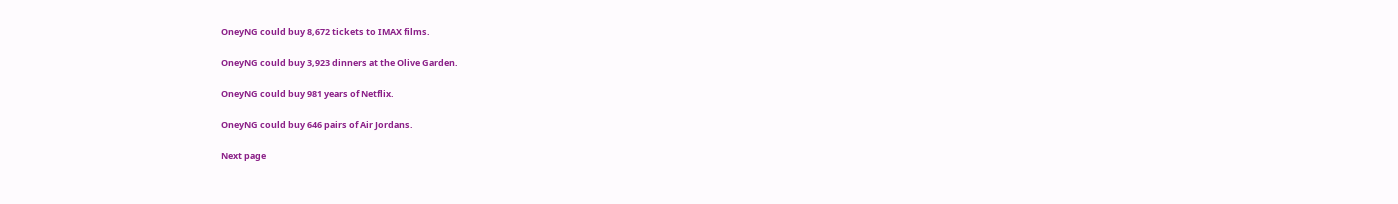OneyNG could buy 8,672 tickets to IMAX films.

OneyNG could buy 3,923 dinners at the Olive Garden.

OneyNG could buy 981 years of Netflix.

OneyNG could buy 646 pairs of Air Jordans.

Next page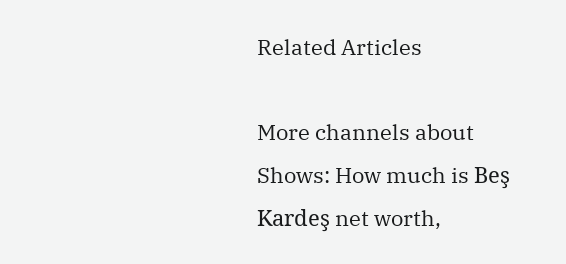Related Articles

More channels about Shows: How much is Beş Kardeş net worth,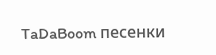TaDaBoom песенки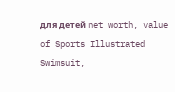для детей net worth, value of Sports Illustrated Swimsuit,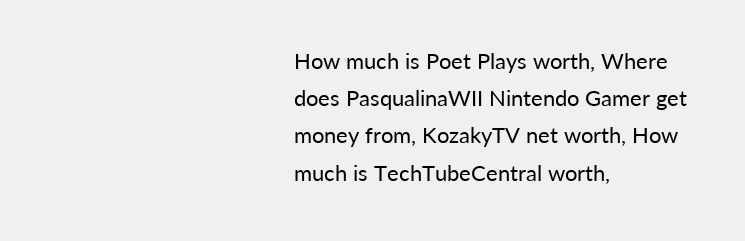How much is Poet Plays worth, Where does PasqualinaWII Nintendo Gamer get money from, KozakyTV net worth, How much is TechTubeCentral worth,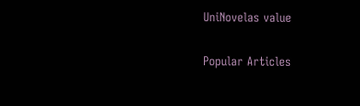UniNovelas value

Popular Articles